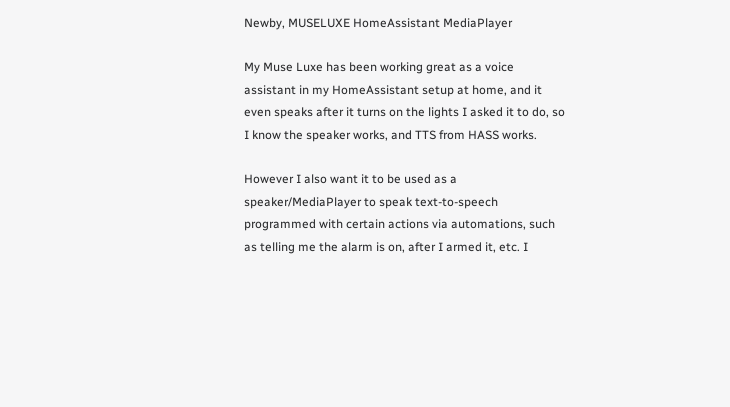Newby, MUSELUXE HomeAssistant MediaPlayer

My Muse Luxe has been working great as a voice assistant in my HomeAssistant setup at home, and it even speaks after it turns on the lights I asked it to do, so I know the speaker works, and TTS from HASS works.

However I also want it to be used as a speaker/MediaPlayer to speak text-to-speech programmed with certain actions via automations, such as telling me the alarm is on, after I armed it, etc. I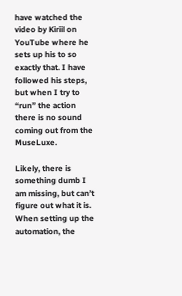have watched the video by Kiriil on YouTube where he sets up his to so exactly that. I have followed his steps, but when I try to “run” the action there is no sound coming out from the MuseLuxe.

Likely, there is something dumb I am missing, but can’t figure out what it is. When setting up the automation, the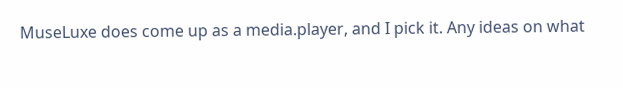MuseLuxe does come up as a media.player, and I pick it. Any ideas on what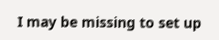I may be missing to set up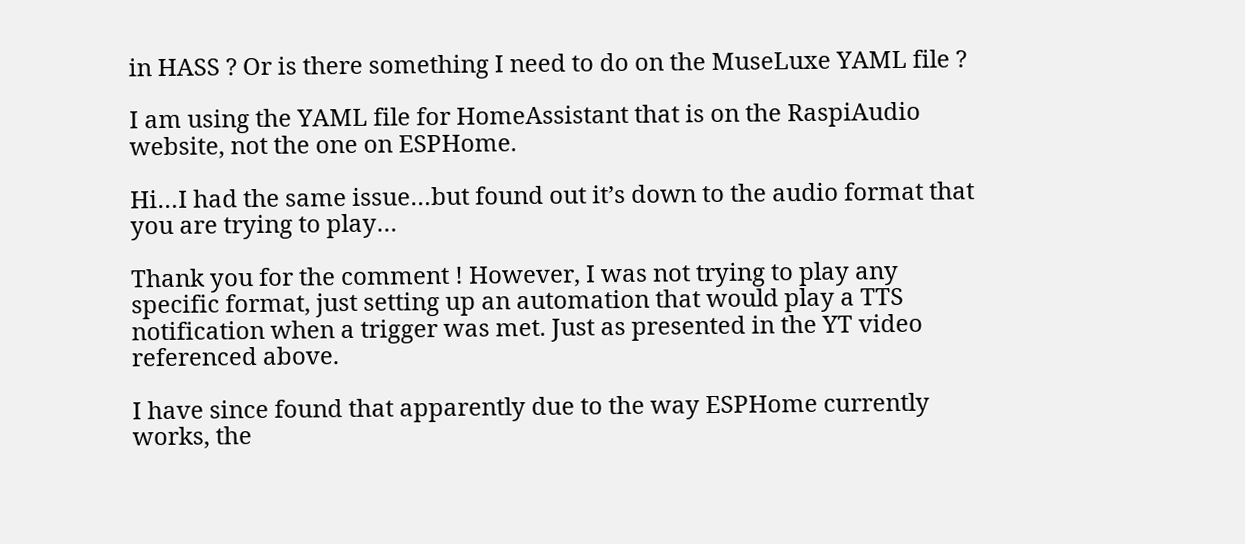in HASS ? Or is there something I need to do on the MuseLuxe YAML file ?

I am using the YAML file for HomeAssistant that is on the RaspiAudio website, not the one on ESPHome.

Hi…I had the same issue…but found out it’s down to the audio format that you are trying to play…

Thank you for the comment ! However, I was not trying to play any specific format, just setting up an automation that would play a TTS notification when a trigger was met. Just as presented in the YT video referenced above.

I have since found that apparently due to the way ESPHome currently works, the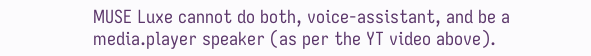MUSE Luxe cannot do both, voice-assistant, and be a media.player speaker (as per the YT video above).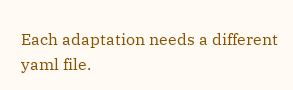Each adaptation needs a different yaml file.